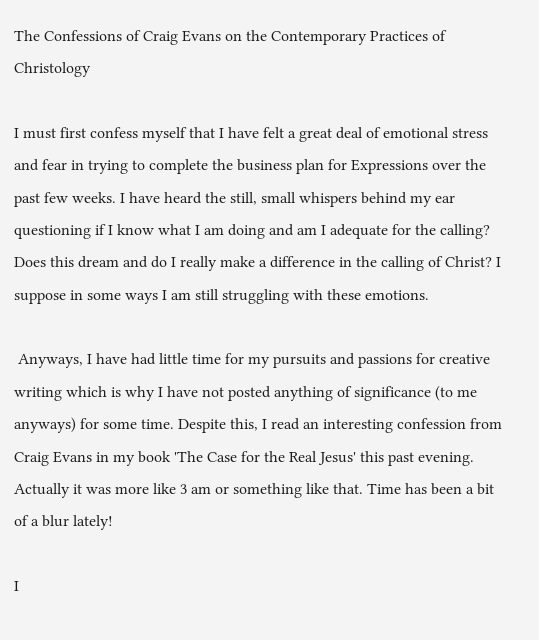The Confessions of Craig Evans on the Contemporary Practices of Christology

I must first confess myself that I have felt a great deal of emotional stress and fear in trying to complete the business plan for Expressions over the past few weeks. I have heard the still, small whispers behind my ear questioning if I know what I am doing and am I adequate for the calling? Does this dream and do I really make a difference in the calling of Christ? I suppose in some ways I am still struggling with these emotions.

 Anyways, I have had little time for my pursuits and passions for creative writing which is why I have not posted anything of significance (to me anyways) for some time. Despite this, I read an interesting confession from Craig Evans in my book 'The Case for the Real Jesus' this past evening. Actually it was more like 3 am or something like that. Time has been a bit of a blur lately!

I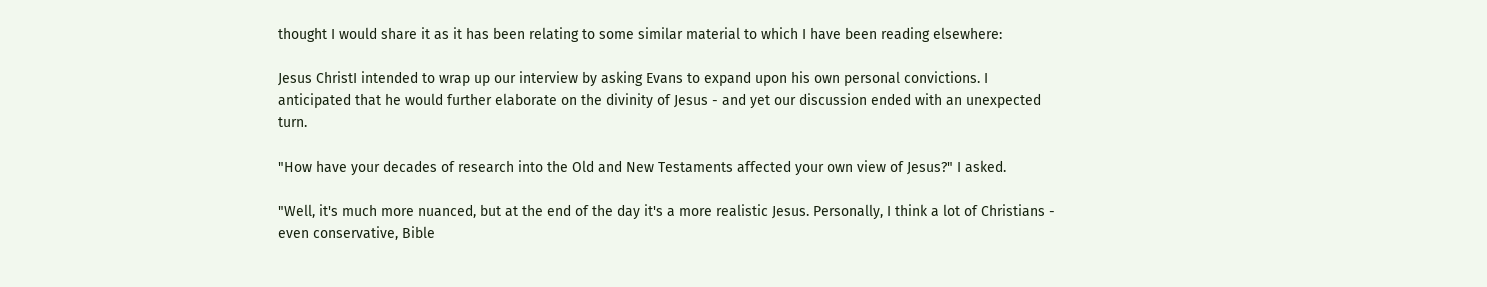thought I would share it as it has been relating to some similar material to which I have been reading elsewhere:

Jesus ChristI intended to wrap up our interview by asking Evans to expand upon his own personal convictions. I anticipated that he would further elaborate on the divinity of Jesus - and yet our discussion ended with an unexpected turn.

"How have your decades of research into the Old and New Testaments affected your own view of Jesus?" I asked.

"Well, it's much more nuanced, but at the end of the day it's a more realistic Jesus. Personally, I think a lot of Christians - even conservative, Bible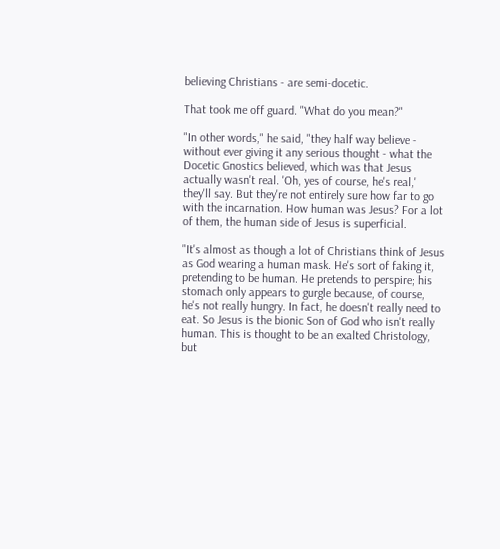believing Christians - are semi-docetic.

That took me off guard. "What do you mean?"

"In other words," he said, "they half way believe - without ever giving it any serious thought - what the Docetic Gnostics believed, which was that Jesus actually wasn't real. 'Oh, yes of course, he's real,' they'll say. But they're not entirely sure how far to go with the incarnation. How human was Jesus? For a lot of them, the human side of Jesus is superficial.

"It's almost as though a lot of Christians think of Jesus as God wearing a human mask. He's sort of faking it, pretending to be human. He pretends to perspire; his stomach only appears to gurgle because, of course, he's not really hungry. In fact, he doesn't really need to eat. So Jesus is the bionic Son of God who isn't really human. This is thought to be an exalted Christology, but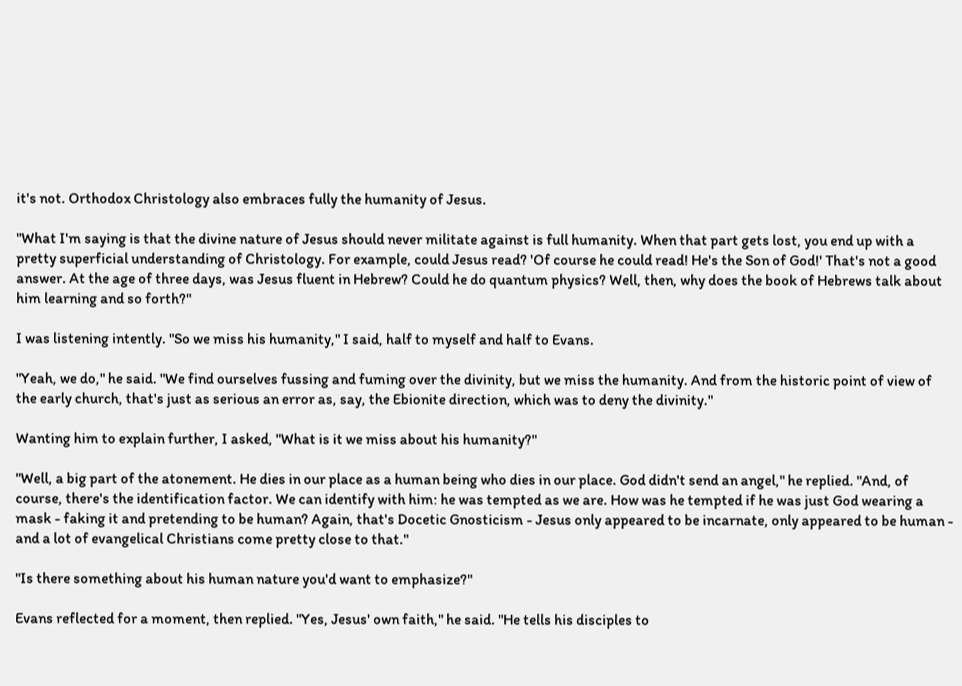it's not. Orthodox Christology also embraces fully the humanity of Jesus.

"What I'm saying is that the divine nature of Jesus should never militate against is full humanity. When that part gets lost, you end up with a pretty superficial understanding of Christology. For example, could Jesus read? 'Of course he could read! He's the Son of God!' That's not a good answer. At the age of three days, was Jesus fluent in Hebrew? Could he do quantum physics? Well, then, why does the book of Hebrews talk about him learning and so forth?"

I was listening intently. "So we miss his humanity," I said, half to myself and half to Evans.

"Yeah, we do," he said. "We find ourselves fussing and fuming over the divinity, but we miss the humanity. And from the historic point of view of the early church, that's just as serious an error as, say, the Ebionite direction, which was to deny the divinity."

Wanting him to explain further, I asked, "What is it we miss about his humanity?"

"Well, a big part of the atonement. He dies in our place as a human being who dies in our place. God didn't send an angel," he replied. "And, of course, there's the identification factor. We can identify with him: he was tempted as we are. How was he tempted if he was just God wearing a mask - faking it and pretending to be human? Again, that's Docetic Gnosticism - Jesus only appeared to be incarnate, only appeared to be human - and a lot of evangelical Christians come pretty close to that."

"Is there something about his human nature you'd want to emphasize?"

Evans reflected for a moment, then replied. "Yes, Jesus' own faith," he said. "He tells his disciples to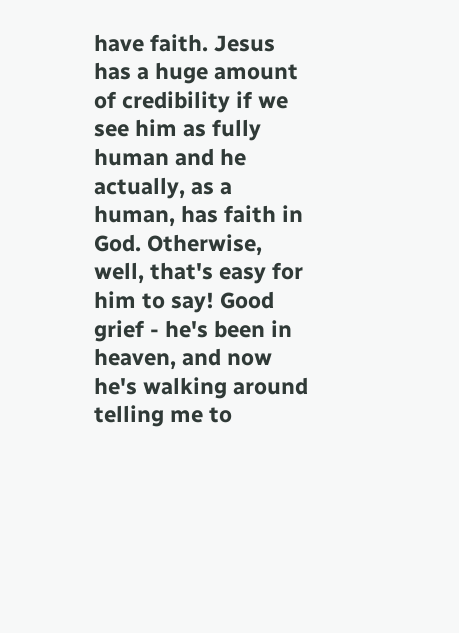have faith. Jesus has a huge amount of credibility if we see him as fully human and he actually, as a human, has faith in God. Otherwise, well, that's easy for him to say! Good grief - he's been in heaven, and now he's walking around telling me to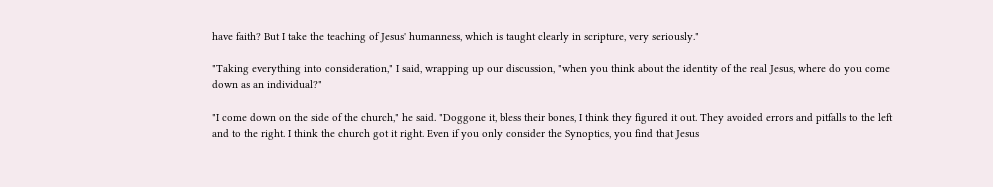have faith? But I take the teaching of Jesus' humanness, which is taught clearly in scripture, very seriously."

"Taking everything into consideration," I said, wrapping up our discussion, "when you think about the identity of the real Jesus, where do you come down as an individual?"

"I come down on the side of the church," he said. "Doggone it, bless their bones, I think they figured it out. They avoided errors and pitfalls to the left and to the right. I think the church got it right. Even if you only consider the Synoptics, you find that Jesus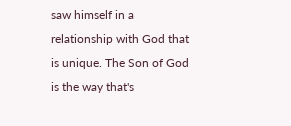saw himself in a relationship with God that is unique. The Son of God is the way that's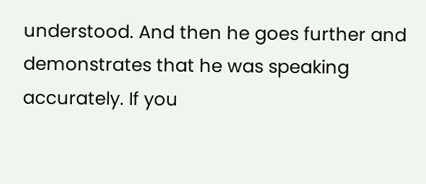understood. And then he goes further and demonstrates that he was speaking accurately. If you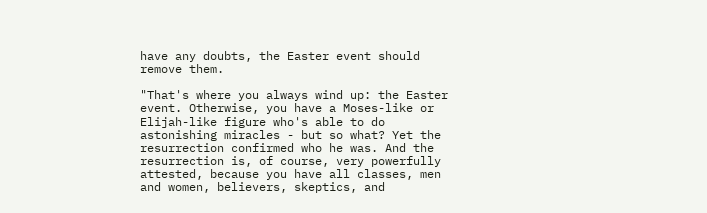have any doubts, the Easter event should remove them.

"That's where you always wind up: the Easter event. Otherwise, you have a Moses-like or Elijah-like figure who's able to do astonishing miracles - but so what? Yet the resurrection confirmed who he was. And the resurrection is, of course, very powerfully attested, because you have all classes, men and women, believers, skeptics, and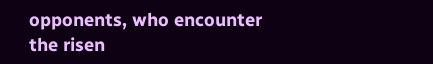opponents, who encounter the risen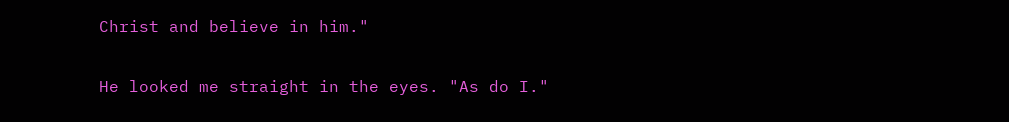Christ and believe in him."

He looked me straight in the eyes. "As do I."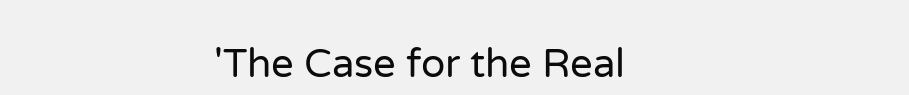'The Case for the Real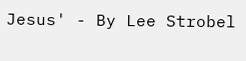Jesus' - By Lee Strobel